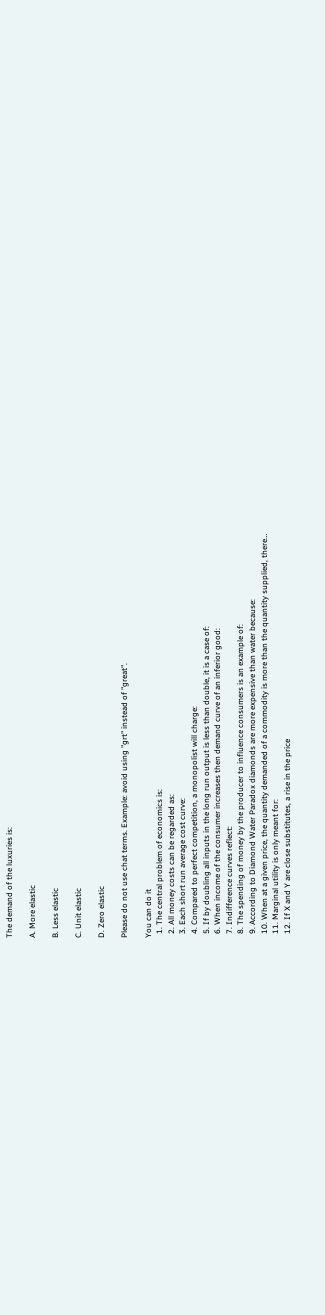The demand of the luxuries is:

A. More elastic

B. Less elastic

C. Unit elastic

D. Zero elastic

Please do not use chat terms. Example: avoid using "grt" instead of "great".

You can do it
  1. The central problem of economics is:
  2. All money costs can be regarded as:
  3. Each short run average cost curve:
  4. Compared to perfect competition, a monopolist will charge:
  5. If by doubling all inputs in the long run output is less than double, it is a case of:
  6. When income of the consumer increases then demand curve of an inferior good:
  7. Indifference curves reflect:
  8. The spending of money by the producer to influence consumers is an example of:
  9. According to Diamond Water Paradox diamonds are more expensive than water because:
  10. When at a given price, the quantity demanded of a commodity is more than the quantity supplied, there…
  11. Marginal utility is only meant for:
  12. If X and Y are close substitutes, a rise in the price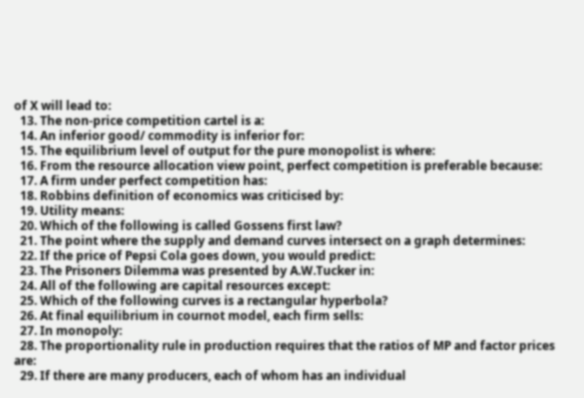of X will lead to:
  13. The non-price competition cartel is a:
  14. An inferior good/ commodity is inferior for:
  15. The equilibrium level of output for the pure monopolist is where:
  16. From the resource allocation view point, perfect competition is preferable because:
  17. A firm under perfect competition has:
  18. Robbins definition of economics was criticised by:
  19. Utility means:
  20. Which of the following is called Gossens first law?
  21. The point where the supply and demand curves intersect on a graph determines:
  22. If the price of Pepsi Cola goes down, you would predict:
  23. The Prisoners Dilemma was presented by A.W.Tucker in:
  24. All of the following are capital resources except:
  25. Which of the following curves is a rectangular hyperbola?
  26. At final equilibrium in cournot model, each firm sells:
  27. In monopoly:
  28. The proportionality rule in production requires that the ratios of MP and factor prices are:
  29. If there are many producers, each of whom has an individual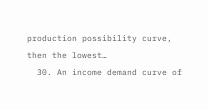production possibility curve, then the lowest…
  30. An income demand curve of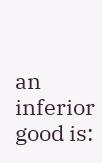an inferior good is: